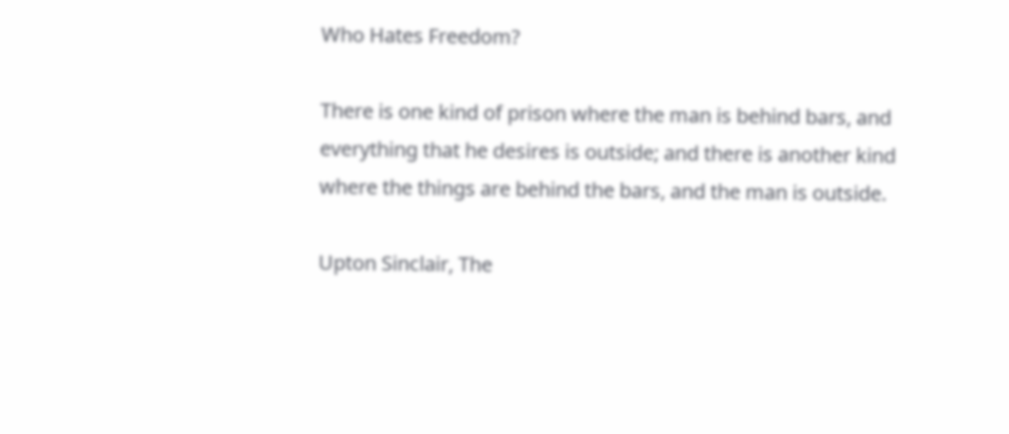Who Hates Freedom?

There is one kind of prison where the man is behind bars, and everything that he desires is outside; and there is another kind where the things are behind the bars, and the man is outside.

Upton Sinclair, The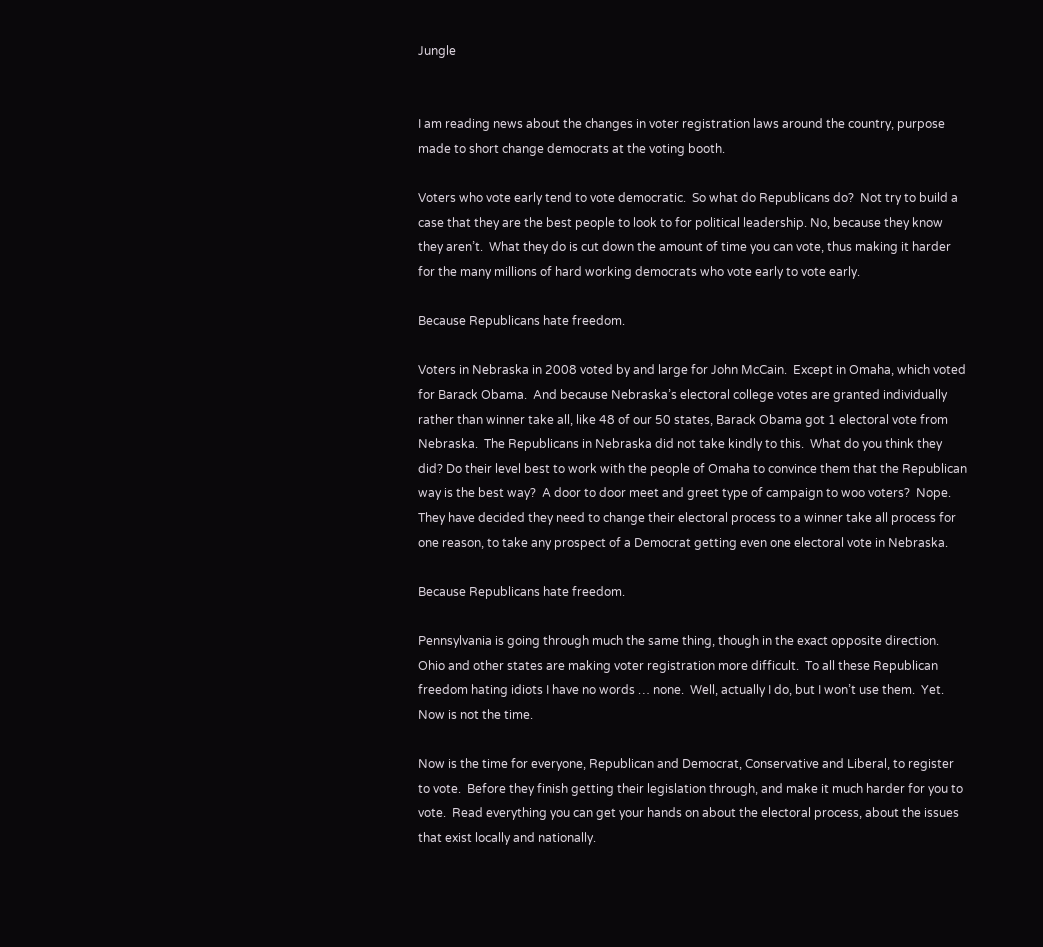Jungle


I am reading news about the changes in voter registration laws around the country, purpose made to short change democrats at the voting booth.

Voters who vote early tend to vote democratic.  So what do Republicans do?  Not try to build a case that they are the best people to look to for political leadership. No, because they know they aren’t.  What they do is cut down the amount of time you can vote, thus making it harder for the many millions of hard working democrats who vote early to vote early.

Because Republicans hate freedom.

Voters in Nebraska in 2008 voted by and large for John McCain.  Except in Omaha, which voted for Barack Obama.  And because Nebraska’s electoral college votes are granted individually rather than winner take all, like 48 of our 50 states, Barack Obama got 1 electoral vote from Nebraska.  The Republicans in Nebraska did not take kindly to this.  What do you think they did? Do their level best to work with the people of Omaha to convince them that the Republican way is the best way?  A door to door meet and greet type of campaign to woo voters?  Nope.  They have decided they need to change their electoral process to a winner take all process for one reason, to take any prospect of a Democrat getting even one electoral vote in Nebraska.

Because Republicans hate freedom.

Pennsylvania is going through much the same thing, though in the exact opposite direction.  Ohio and other states are making voter registration more difficult.  To all these Republican freedom hating idiots I have no words … none.  Well, actually I do, but I won’t use them.  Yet.  Now is not the time.

Now is the time for everyone, Republican and Democrat, Conservative and Liberal, to register to vote.  Before they finish getting their legislation through, and make it much harder for you to vote.  Read everything you can get your hands on about the electoral process, about the issues that exist locally and nationally.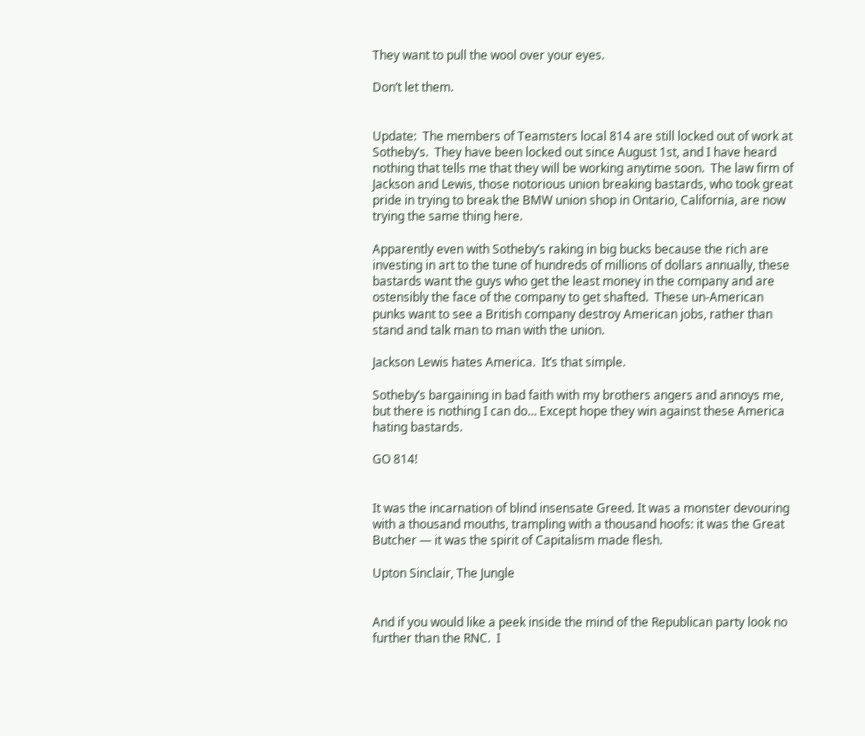They want to pull the wool over your eyes.

Don’t let them.


Update:  The members of Teamsters local 814 are still locked out of work at Sotheby’s.  They have been locked out since August 1st, and I have heard nothing that tells me that they will be working anytime soon.  The law firm of Jackson and Lewis, those notorious union breaking bastards, who took great pride in trying to break the BMW union shop in Ontario, California, are now trying the same thing here.

Apparently even with Sotheby’s raking in big bucks because the rich are investing in art to the tune of hundreds of millions of dollars annually, these bastards want the guys who get the least money in the company and are ostensibly the face of the company to get shafted.  These un-American punks want to see a British company destroy American jobs, rather than stand and talk man to man with the union.

Jackson Lewis hates America.  It’s that simple.

Sotheby’s bargaining in bad faith with my brothers angers and annoys me, but there is nothing I can do… Except hope they win against these America hating bastards.

GO 814!


It was the incarnation of blind insensate Greed. It was a monster devouring with a thousand mouths, trampling with a thousand hoofs: it was the Great Butcher — it was the spirit of Capitalism made flesh.

Upton Sinclair, The Jungle


And if you would like a peek inside the mind of the Republican party look no further than the RNC.  I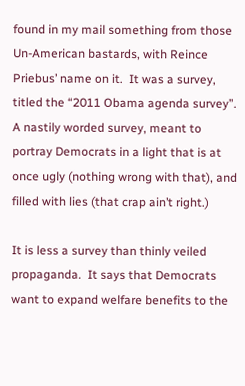found in my mail something from those Un-American bastards, with Reince Priebus’ name on it.  It was a survey, titled the “2011 Obama agenda survey”.  A nastily worded survey, meant to portray Democrats in a light that is at once ugly (nothing wrong with that), and filled with lies (that crap ain’t right.)

It is less a survey than thinly veiled propaganda.  It says that Democrats want to expand welfare benefits to the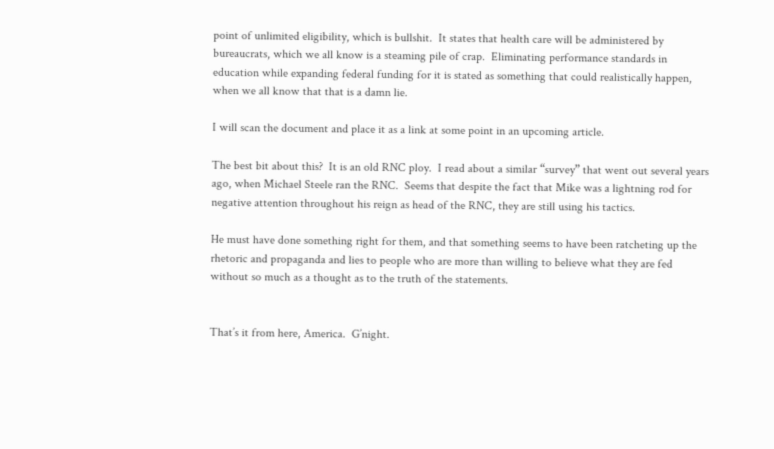point of unlimited eligibility, which is bullshit.  It states that health care will be administered by bureaucrats, which we all know is a steaming pile of crap.  Eliminating performance standards in education while expanding federal funding for it is stated as something that could realistically happen, when we all know that that is a damn lie.

I will scan the document and place it as a link at some point in an upcoming article.

The best bit about this?  It is an old RNC ploy.  I read about a similar “survey” that went out several years ago, when Michael Steele ran the RNC.  Seems that despite the fact that Mike was a lightning rod for negative attention throughout his reign as head of the RNC, they are still using his tactics.

He must have done something right for them, and that something seems to have been ratcheting up the rhetoric and propaganda and lies to people who are more than willing to believe what they are fed without so much as a thought as to the truth of the statements.


That’s it from here, America.  G’night.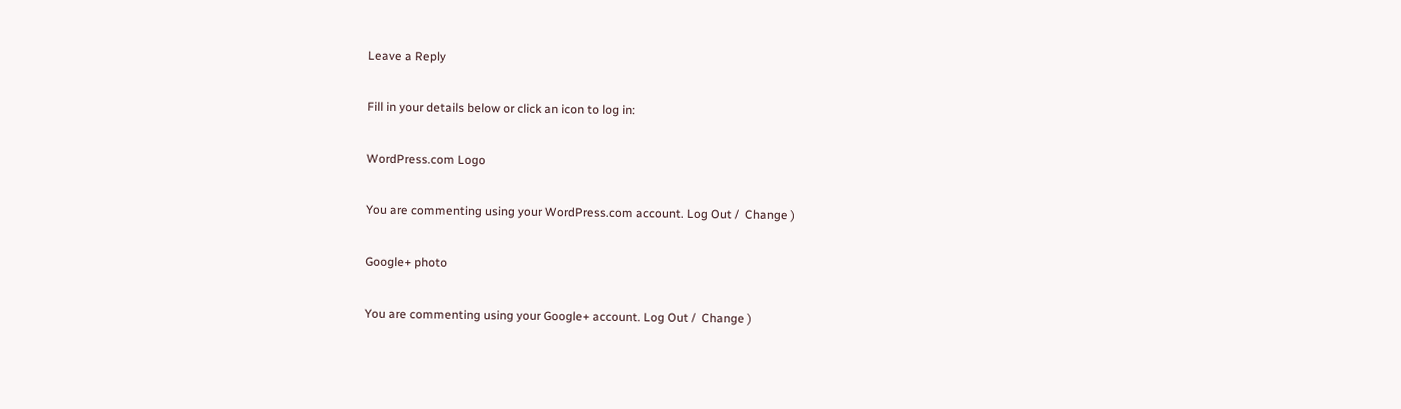Leave a Reply

Fill in your details below or click an icon to log in:

WordPress.com Logo

You are commenting using your WordPress.com account. Log Out /  Change )

Google+ photo

You are commenting using your Google+ account. Log Out /  Change )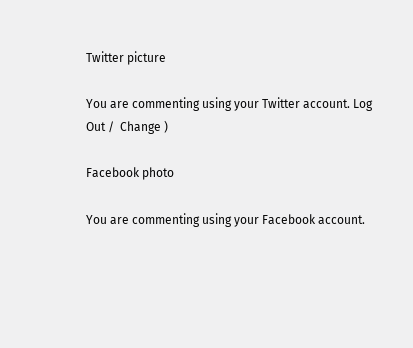Twitter picture

You are commenting using your Twitter account. Log Out /  Change )

Facebook photo

You are commenting using your Facebook account.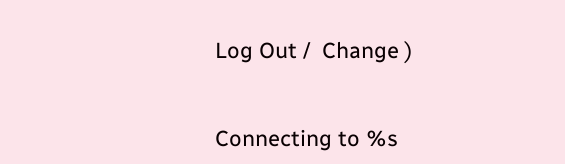Log Out /  Change )


Connecting to %s